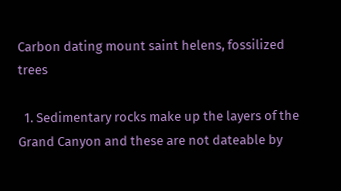Carbon dating mount saint helens, fossilized trees

  1. Sedimentary rocks make up the layers of the Grand Canyon and these are not dateable by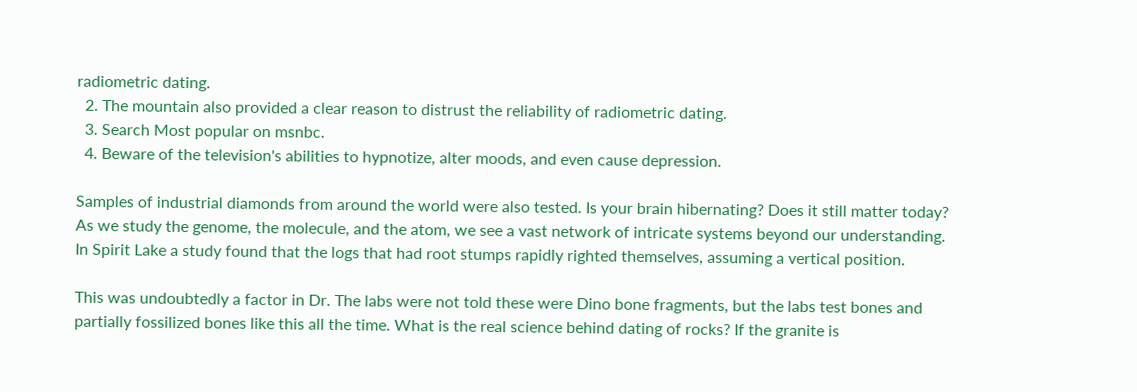radiometric dating.
  2. The mountain also provided a clear reason to distrust the reliability of radiometric dating.
  3. Search Most popular on msnbc.
  4. Beware of the television's abilities to hypnotize, alter moods, and even cause depression.

Samples of industrial diamonds from around the world were also tested. Is your brain hibernating? Does it still matter today? As we study the genome, the molecule, and the atom, we see a vast network of intricate systems beyond our understanding. In Spirit Lake a study found that the logs that had root stumps rapidly righted themselves, assuming a vertical position.

This was undoubtedly a factor in Dr. The labs were not told these were Dino bone fragments, but the labs test bones and partially fossilized bones like this all the time. What is the real science behind dating of rocks? If the granite is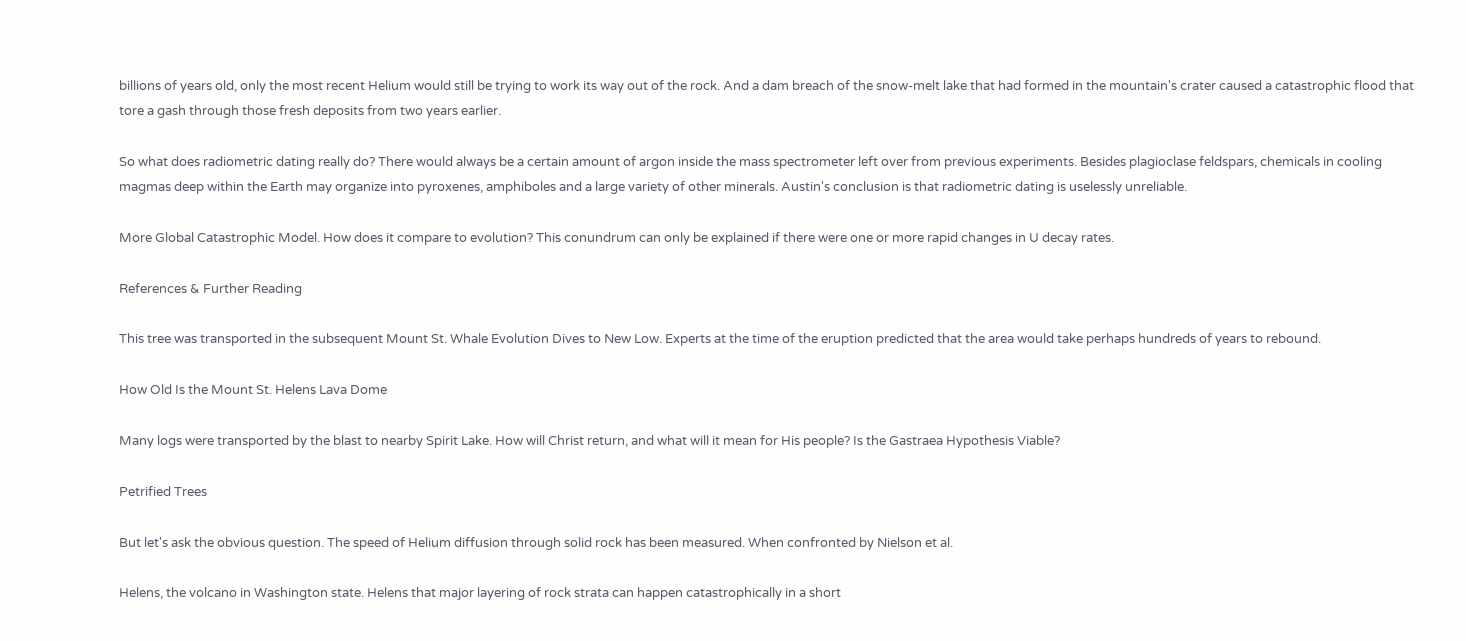billions of years old, only the most recent Helium would still be trying to work its way out of the rock. And a dam breach of the snow-melt lake that had formed in the mountain's crater caused a catastrophic flood that tore a gash through those fresh deposits from two years earlier.

So what does radiometric dating really do? There would always be a certain amount of argon inside the mass spectrometer left over from previous experiments. Besides plagioclase feldspars, chemicals in cooling magmas deep within the Earth may organize into pyroxenes, amphiboles and a large variety of other minerals. Austin's conclusion is that radiometric dating is uselessly unreliable.

More Global Catastrophic Model. How does it compare to evolution? This conundrum can only be explained if there were one or more rapid changes in U decay rates.

References & Further Reading

This tree was transported in the subsequent Mount St. Whale Evolution Dives to New Low. Experts at the time of the eruption predicted that the area would take perhaps hundreds of years to rebound.

How Old Is the Mount St. Helens Lava Dome

Many logs were transported by the blast to nearby Spirit Lake. How will Christ return, and what will it mean for His people? Is the Gastraea Hypothesis Viable?

Petrified Trees

But let's ask the obvious question. The speed of Helium diffusion through solid rock has been measured. When confronted by Nielson et al.

Helens, the volcano in Washington state. Helens that major layering of rock strata can happen catastrophically in a short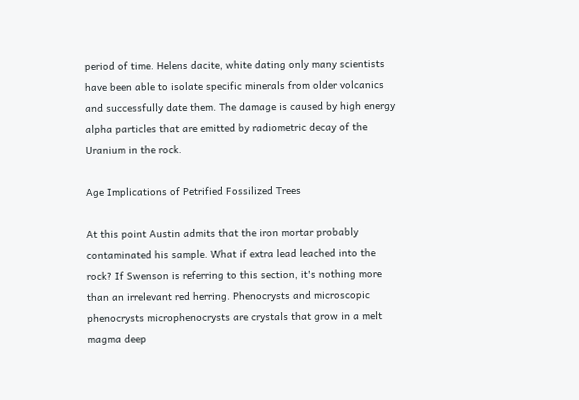period of time. Helens dacite, white dating only many scientists have been able to isolate specific minerals from older volcanics and successfully date them. The damage is caused by high energy alpha particles that are emitted by radiometric decay of the Uranium in the rock.

Age Implications of Petrified Fossilized Trees

At this point Austin admits that the iron mortar probably contaminated his sample. What if extra lead leached into the rock? If Swenson is referring to this section, it's nothing more than an irrelevant red herring. Phenocrysts and microscopic phenocrysts microphenocrysts are crystals that grow in a melt magma deep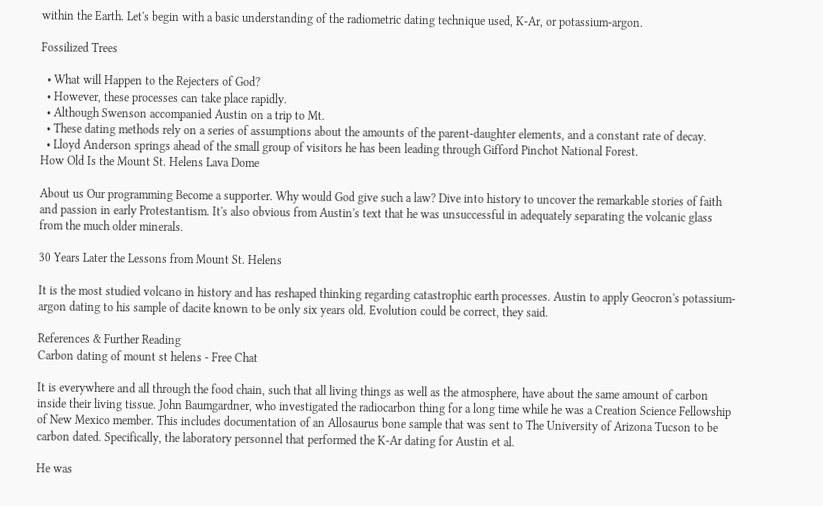within the Earth. Let's begin with a basic understanding of the radiometric dating technique used, K-Ar, or potassium-argon.

Fossilized Trees

  • What will Happen to the Rejecters of God?
  • However, these processes can take place rapidly.
  • Although Swenson accompanied Austin on a trip to Mt.
  • These dating methods rely on a series of assumptions about the amounts of the parent-daughter elements, and a constant rate of decay.
  • Lloyd Anderson springs ahead of the small group of visitors he has been leading through Gifford Pinchot National Forest.
How Old Is the Mount St. Helens Lava Dome

About us Our programming Become a supporter. Why would God give such a law? Dive into history to uncover the remarkable stories of faith and passion in early Protestantism. It's also obvious from Austin's text that he was unsuccessful in adequately separating the volcanic glass from the much older minerals.

30 Years Later the Lessons from Mount St. Helens

It is the most studied volcano in history and has reshaped thinking regarding catastrophic earth processes. Austin to apply Geocron's potassium-argon dating to his sample of dacite known to be only six years old. Evolution could be correct, they said.

References & Further Reading
Carbon dating of mount st helens - Free Chat

It is everywhere and all through the food chain, such that all living things as well as the atmosphere, have about the same amount of carbon inside their living tissue. John Baumgardner, who investigated the radiocarbon thing for a long time while he was a Creation Science Fellowship of New Mexico member. This includes documentation of an Allosaurus bone sample that was sent to The University of Arizona Tucson to be carbon dated. Specifically, the laboratory personnel that performed the K-Ar dating for Austin et al.

He was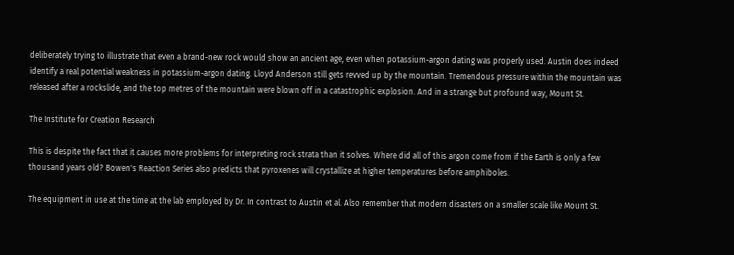deliberately trying to illustrate that even a brand-new rock would show an ancient age, even when potassium-argon dating was properly used. Austin does indeed identify a real potential weakness in potassium-argon dating. Lloyd Anderson still gets revved up by the mountain. Tremendous pressure within the mountain was released after a rockslide, and the top metres of the mountain were blown off in a catastrophic explosion. And in a strange but profound way, Mount St.

The Institute for Creation Research

This is despite the fact that it causes more problems for interpreting rock strata than it solves. Where did all of this argon come from if the Earth is only a few thousand years old? Bowen's Reaction Series also predicts that pyroxenes will crystallize at higher temperatures before amphiboles.

The equipment in use at the time at the lab employed by Dr. In contrast to Austin et al. Also remember that modern disasters on a smaller scale like Mount St.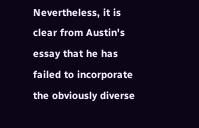Nevertheless, it is clear from Austin's essay that he has failed to incorporate the obviously diverse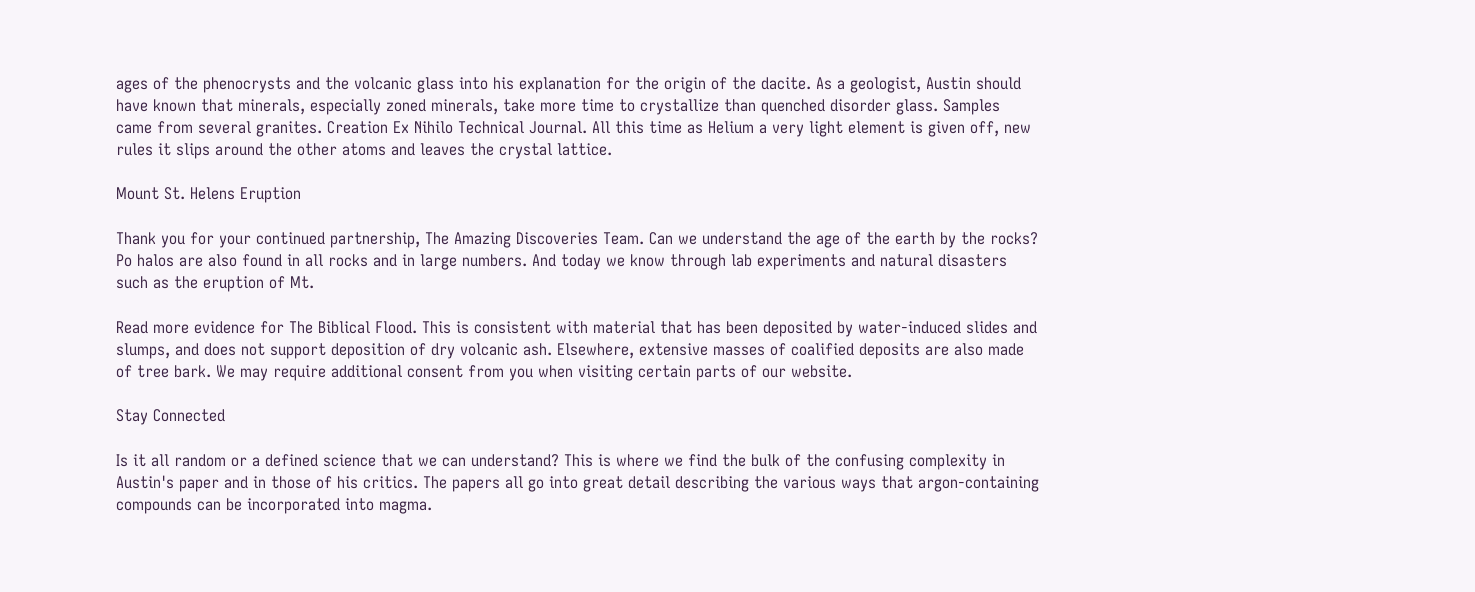ages of the phenocrysts and the volcanic glass into his explanation for the origin of the dacite. As a geologist, Austin should have known that minerals, especially zoned minerals, take more time to crystallize than quenched disorder glass. Samples came from several granites. Creation Ex Nihilo Technical Journal. All this time as Helium a very light element is given off, new rules it slips around the other atoms and leaves the crystal lattice.

Mount St. Helens Eruption

Thank you for your continued partnership, The Amazing Discoveries Team. Can we understand the age of the earth by the rocks? Po halos are also found in all rocks and in large numbers. And today we know through lab experiments and natural disasters such as the eruption of Mt.

Read more evidence for The Biblical Flood. This is consistent with material that has been deposited by water-induced slides and slumps, and does not support deposition of dry volcanic ash. Elsewhere, extensive masses of coalified deposits are also made of tree bark. We may require additional consent from you when visiting certain parts of our website.

Stay Connected

Is it all random or a defined science that we can understand? This is where we find the bulk of the confusing complexity in Austin's paper and in those of his critics. The papers all go into great detail describing the various ways that argon-containing compounds can be incorporated into magma.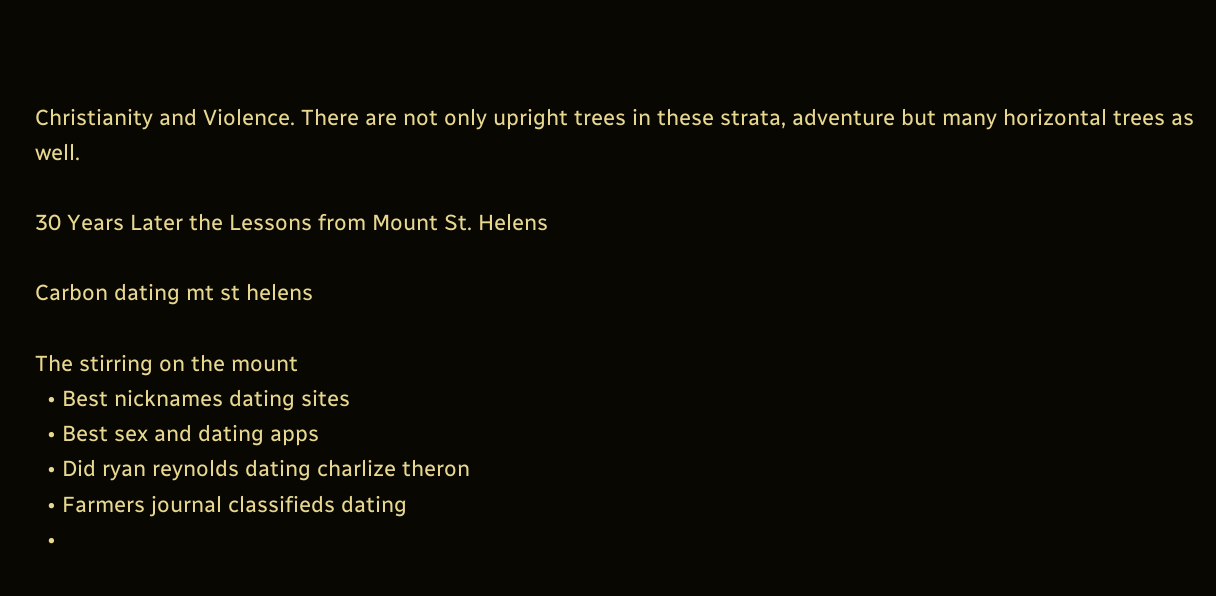Christianity and Violence. There are not only upright trees in these strata, adventure but many horizontal trees as well.

30 Years Later the Lessons from Mount St. Helens

Carbon dating mt st helens

The stirring on the mount
  • Best nicknames dating sites
  • Best sex and dating apps
  • Did ryan reynolds dating charlize theron
  • Farmers journal classifieds dating
  •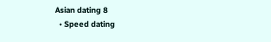Asian dating 8
  • Speed dating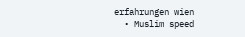erfahrungen wien
  • Muslim speed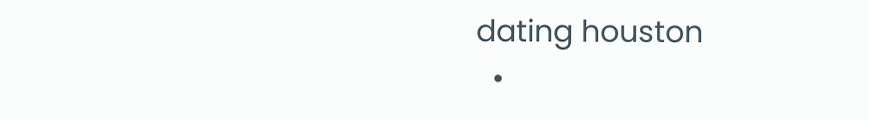dating houston
  •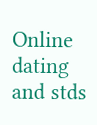Online dating and stds